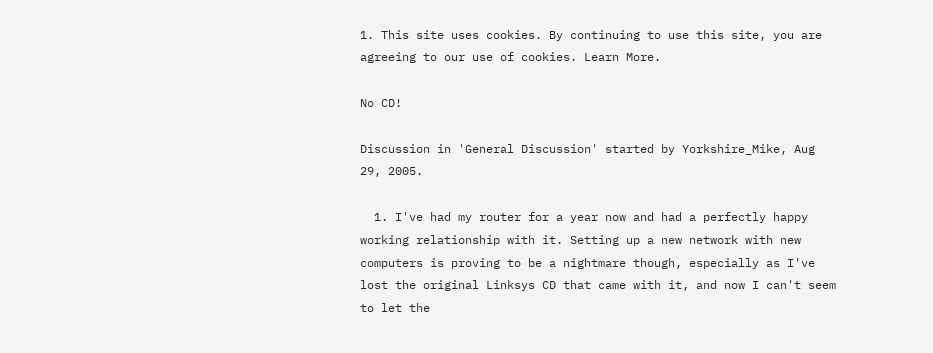1. This site uses cookies. By continuing to use this site, you are agreeing to our use of cookies. Learn More.

No CD!

Discussion in 'General Discussion' started by Yorkshire_Mike, Aug 29, 2005.

  1. I've had my router for a year now and had a perfectly happy working relationship with it. Setting up a new network with new computers is proving to be a nightmare though, especially as I've lost the original Linksys CD that came with it, and now I can't seem to let the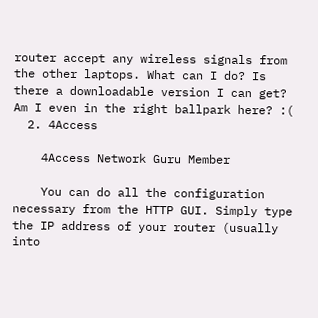router accept any wireless signals from the other laptops. What can I do? Is there a downloadable version I can get? Am I even in the right ballpark here? :(
  2. 4Access

    4Access Network Guru Member

    You can do all the configuration necessary from the HTTP GUI. Simply type the IP address of your router (usually into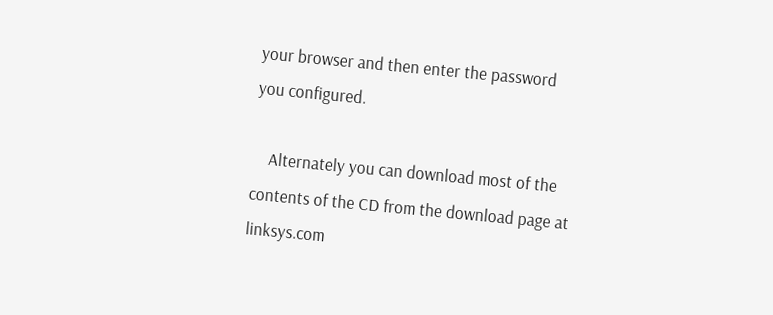your browser and then enter the password you configured.

    Alternately you can download most of the contents of the CD from the download page at linksys.com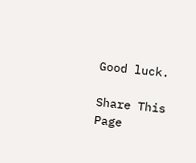Good luck.

Share This Page